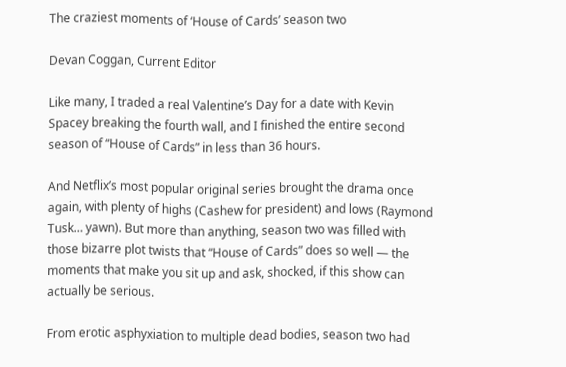The craziest moments of ‘House of Cards’ season two

Devan Coggan, Current Editor

Like many, I traded a real Valentine’s Day for a date with Kevin Spacey breaking the fourth wall, and I finished the entire second season of “House of Cards” in less than 36 hours.

And Netflix’s most popular original series brought the drama once again, with plenty of highs (Cashew for president) and lows (Raymond Tusk… yawn). But more than anything, season two was filled with those bizarre plot twists that “House of Cards” does so well — the moments that make you sit up and ask, shocked, if this show can actually be serious.

From erotic asphyxiation to multiple dead bodies, season two had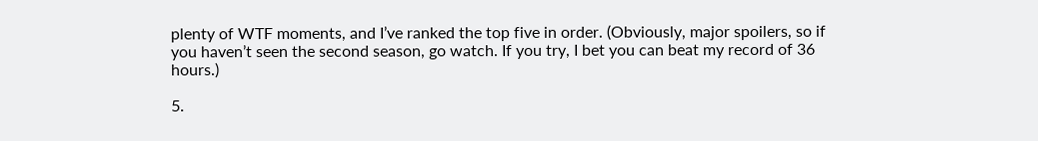plenty of WTF moments, and I’ve ranked the top five in order. (Obviously, major spoilers, so if you haven’t seen the second season, go watch. If you try, I bet you can beat my record of 36 hours.)

5.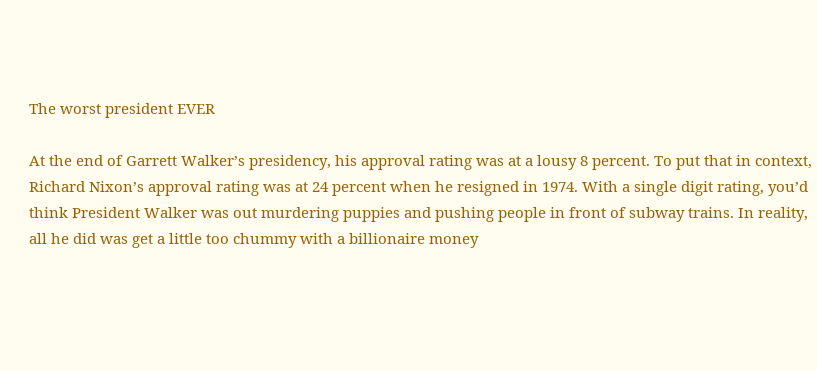The worst president EVER

At the end of Garrett Walker’s presidency, his approval rating was at a lousy 8 percent. To put that in context, Richard Nixon’s approval rating was at 24 percent when he resigned in 1974. With a single digit rating, you’d think President Walker was out murdering puppies and pushing people in front of subway trains. In reality, all he did was get a little too chummy with a billionaire money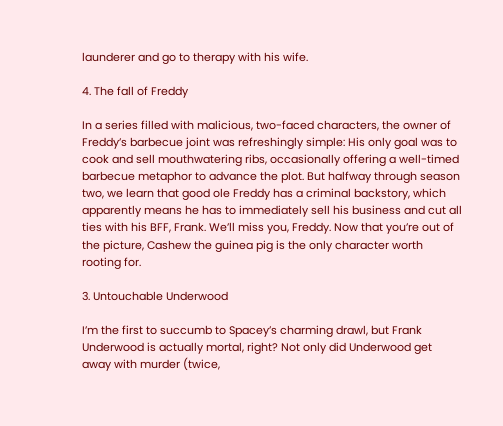launderer and go to therapy with his wife.

4. The fall of Freddy

In a series filled with malicious, two-faced characters, the owner of Freddy’s barbecue joint was refreshingly simple: His only goal was to cook and sell mouthwatering ribs, occasionally offering a well-timed barbecue metaphor to advance the plot. But halfway through season two, we learn that good ole Freddy has a criminal backstory, which apparently means he has to immediately sell his business and cut all ties with his BFF, Frank. We’ll miss you, Freddy. Now that you’re out of the picture, Cashew the guinea pig is the only character worth rooting for.

3. Untouchable Underwood

I’m the first to succumb to Spacey’s charming drawl, but Frank Underwood is actually mortal, right? Not only did Underwood get away with murder (twice,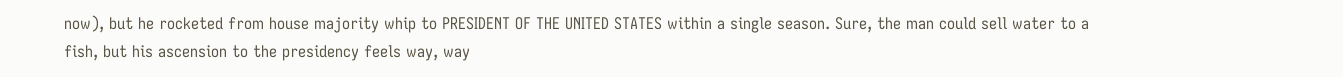now), but he rocketed from house majority whip to PRESIDENT OF THE UNITED STATES within a single season. Sure, the man could sell water to a fish, but his ascension to the presidency feels way, way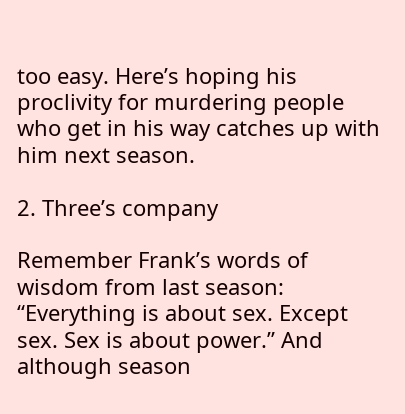too easy. Here’s hoping his proclivity for murdering people who get in his way catches up with him next season.

2. Three’s company

Remember Frank’s words of wisdom from last season: “Everything is about sex. Except sex. Sex is about power.” And although season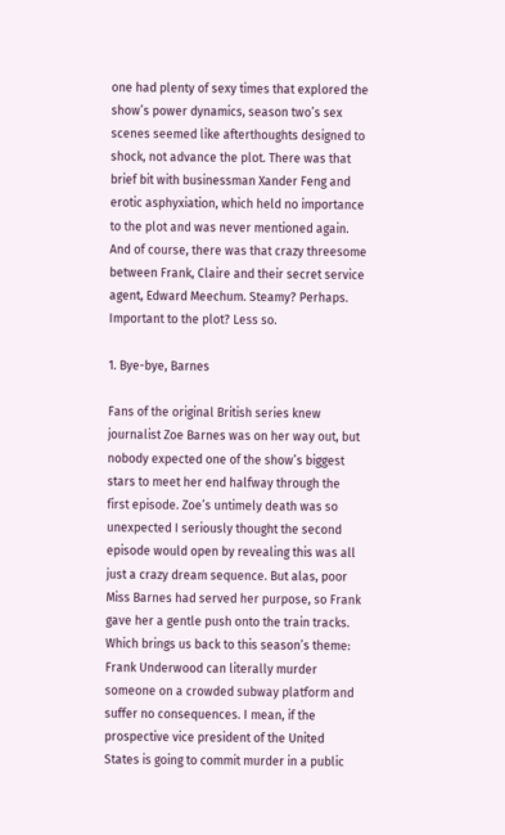one had plenty of sexy times that explored the show’s power dynamics, season two’s sex scenes seemed like afterthoughts designed to shock, not advance the plot. There was that brief bit with businessman Xander Feng and erotic asphyxiation, which held no importance to the plot and was never mentioned again. And of course, there was that crazy threesome between Frank, Claire and their secret service agent, Edward Meechum. Steamy? Perhaps. Important to the plot? Less so.

1. Bye-bye, Barnes

Fans of the original British series knew journalist Zoe Barnes was on her way out, but nobody expected one of the show’s biggest stars to meet her end halfway through the first episode. Zoe’s untimely death was so unexpected I seriously thought the second episode would open by revealing this was all just a crazy dream sequence. But alas, poor Miss Barnes had served her purpose, so Frank gave her a gentle push onto the train tracks. Which brings us back to this season’s theme: Frank Underwood can literally murder someone on a crowded subway platform and suffer no consequences. I mean, if the prospective vice president of the United States is going to commit murder in a public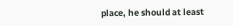place, he should at least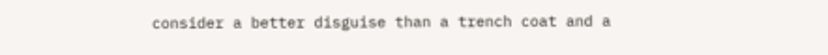consider a better disguise than a trench coat and a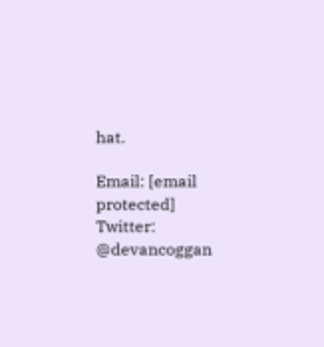hat.

Email: [email protected]
Twitter: @devancoggan